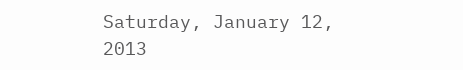Saturday, January 12, 2013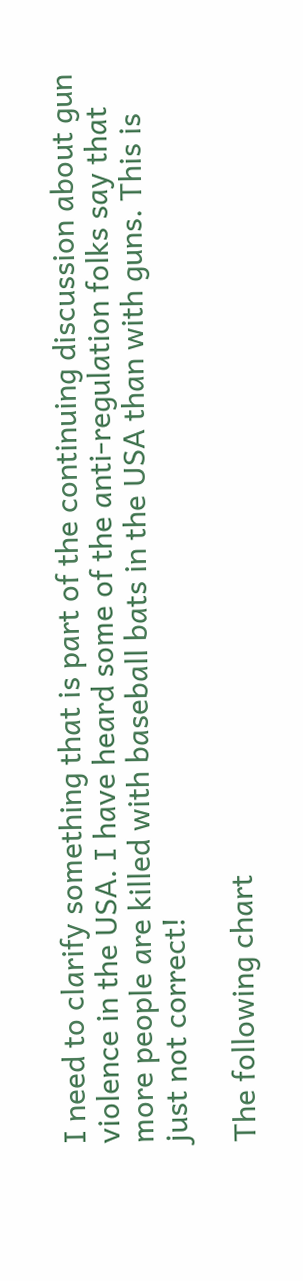I need to clarify something that is part of the continuing discussion about gun violence in the USA. I have heard some of the anti-regulation folks say that more people are killed with baseball bats in the USA than with guns. This is just not correct!

The following chart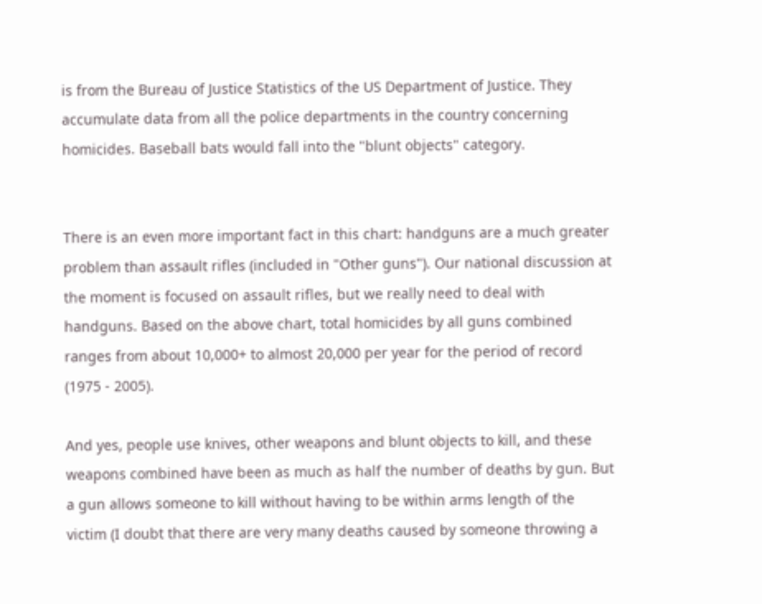is from the Bureau of Justice Statistics of the US Department of Justice. They accumulate data from all the police departments in the country concerning homicides. Baseball bats would fall into the "blunt objects" category.


There is an even more important fact in this chart: handguns are a much greater problem than assault rifles (included in "Other guns"). Our national discussion at the moment is focused on assault rifles, but we really need to deal with handguns. Based on the above chart, total homicides by all guns combined ranges from about 10,000+ to almost 20,000 per year for the period of record (1975 - 2005).

And yes, people use knives, other weapons and blunt objects to kill, and these weapons combined have been as much as half the number of deaths by gun. But a gun allows someone to kill without having to be within arms length of the victim (I doubt that there are very many deaths caused by someone throwing a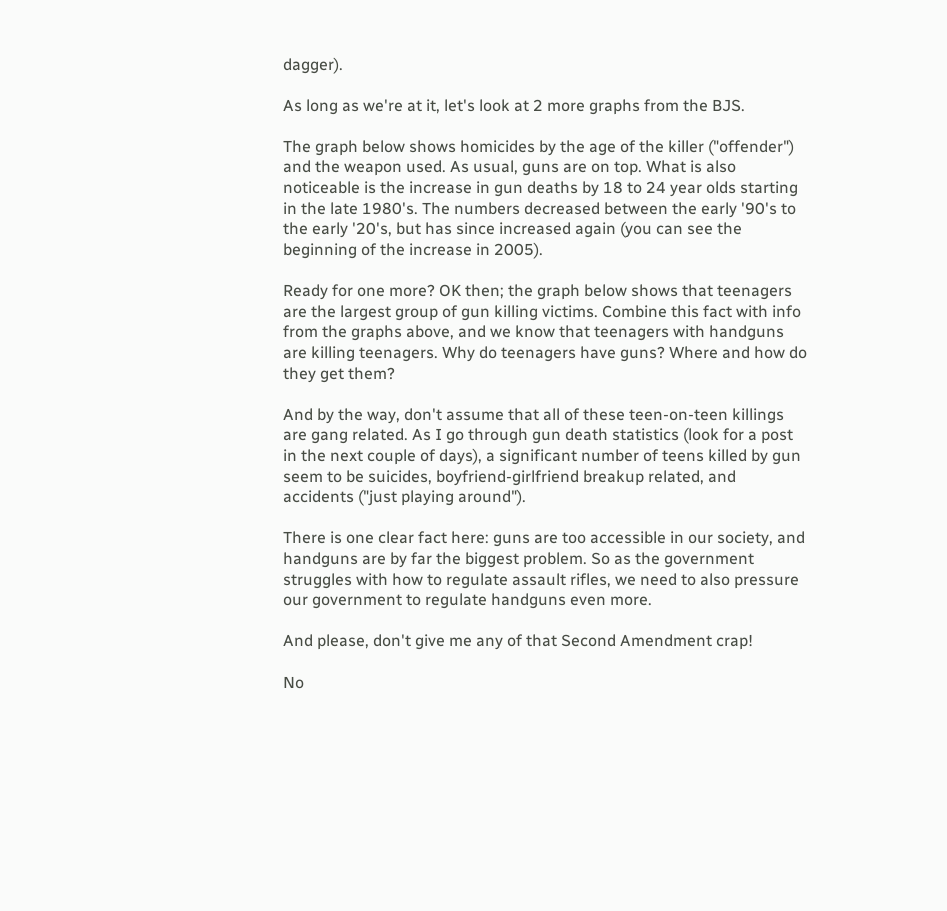dagger).

As long as we're at it, let's look at 2 more graphs from the BJS.

The graph below shows homicides by the age of the killer ("offender") and the weapon used. As usual, guns are on top. What is also noticeable is the increase in gun deaths by 18 to 24 year olds starting in the late 1980's. The numbers decreased between the early '90's to the early '20's, but has since increased again (you can see the beginning of the increase in 2005).

Ready for one more? OK then; the graph below shows that teenagers are the largest group of gun killing victims. Combine this fact with info from the graphs above, and we know that teenagers with handguns are killing teenagers. Why do teenagers have guns? Where and how do they get them?

And by the way, don't assume that all of these teen-on-teen killings are gang related. As I go through gun death statistics (look for a post in the next couple of days), a significant number of teens killed by gun seem to be suicides, boyfriend-girlfriend breakup related, and accidents ("just playing around").

There is one clear fact here: guns are too accessible in our society, and handguns are by far the biggest problem. So as the government struggles with how to regulate assault rifles, we need to also pressure our government to regulate handguns even more.

And please, don't give me any of that Second Amendment crap!

No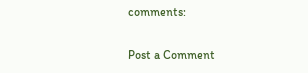comments:

Post a Comment